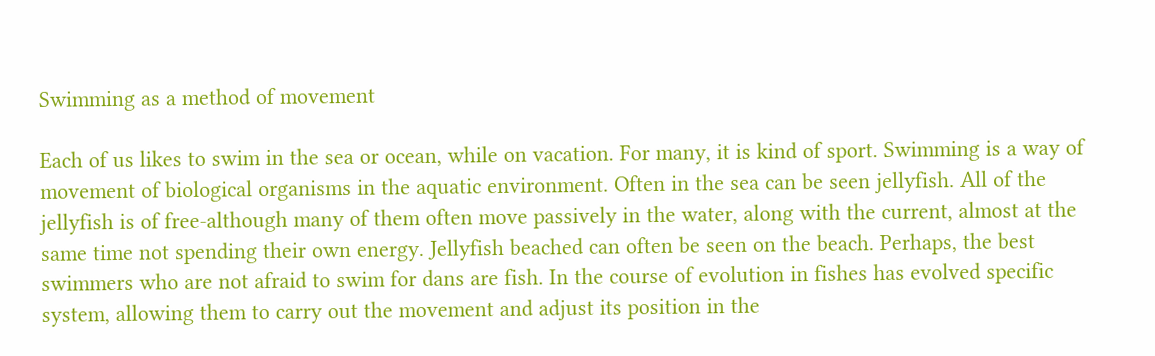Swimming as a method of movement

Each of us likes to swim in the sea or ocean, while on vacation. For many, it is kind of sport. Swimming is a way of movement of biological organisms in the aquatic environment. Often in the sea can be seen jellyfish. All of the jellyfish is of free-although many of them often move passively in the water, along with the current, almost at the same time not spending their own energy. Jellyfish beached can often be seen on the beach. Perhaps, the best swimmers who are not afraid to swim for dans are fish. In the course of evolution in fishes has evolved specific system, allowing them to carry out the movement and adjust its position in the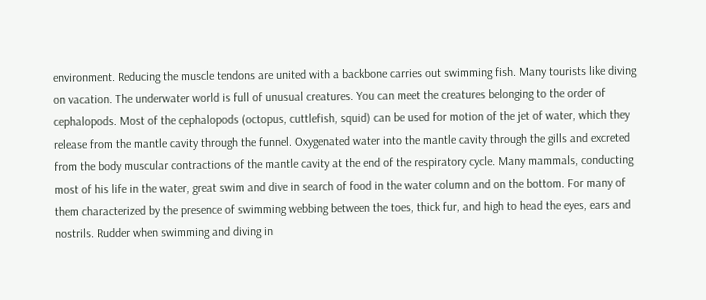environment. Reducing the muscle tendons are united with a backbone carries out swimming fish. Many tourists like diving on vacation. The underwater world is full of unusual creatures. You can meet the creatures belonging to the order of cephalopods. Most of the cephalopods (octopus, cuttlefish, squid) can be used for motion of the jet of water, which they release from the mantle cavity through the funnel. Oxygenated water into the mantle cavity through the gills and excreted from the body muscular contractions of the mantle cavity at the end of the respiratory cycle. Many mammals, conducting most of his life in the water, great swim and dive in search of food in the water column and on the bottom. For many of them characterized by the presence of swimming webbing between the toes, thick fur, and high to head the eyes, ears and nostrils. Rudder when swimming and diving in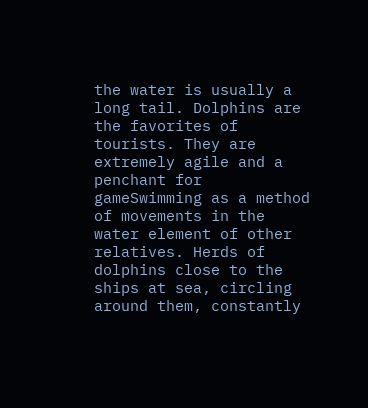the water is usually a long tail. Dolphins are the favorites of tourists. They are extremely agile and a penchant for gameSwimming as a method of movements in the water element of other relatives. Herds of dolphins close to the ships at sea, circling around them, constantly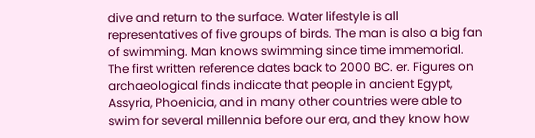dive and return to the surface. Water lifestyle is all representatives of five groups of birds. The man is also a big fan of swimming. Man knows swimming since time immemorial. The first written reference dates back to 2000 BC. er. Figures on archaeological finds indicate that people in ancient Egypt, Assyria, Phoenicia, and in many other countries were able to swim for several millennia before our era, and they know how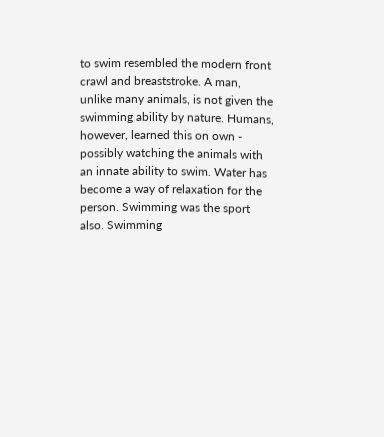to swim resembled the modern front crawl and breaststroke. A man, unlike many animals, is not given the swimming ability by nature. Humans, however, learned this on own - possibly watching the animals with an innate ability to swim. Water has become a way of relaxation for the person. Swimming was the sport also. Swimming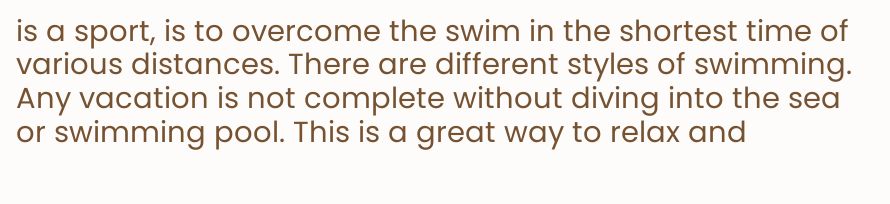is a sport, is to overcome the swim in the shortest time of various distances. There are different styles of swimming. Any vacation is not complete without diving into the sea or swimming pool. This is a great way to relax and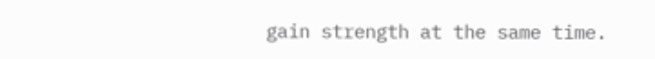gain strength at the same time.